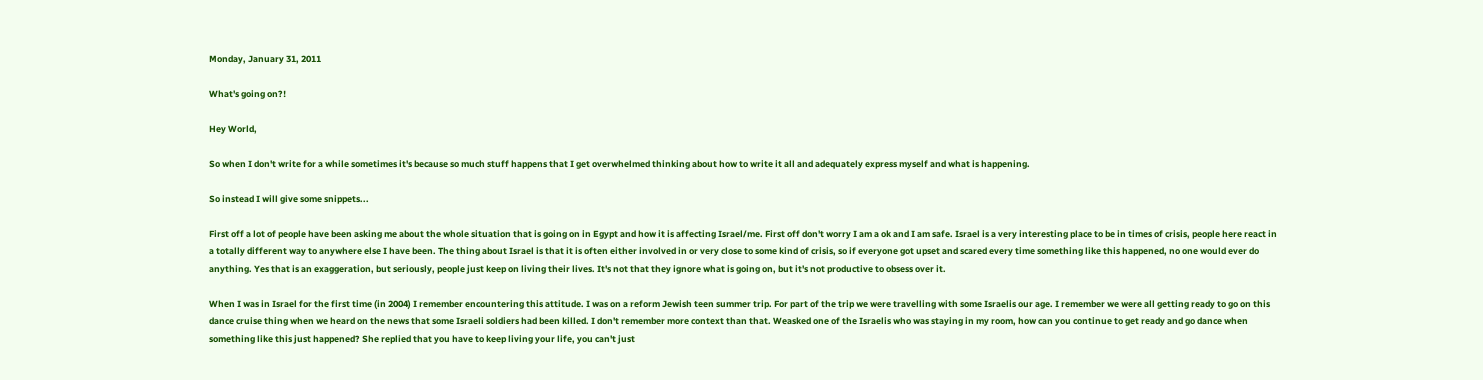Monday, January 31, 2011

What's going on?!

Hey World,

So when I don't write for a while sometimes it's because so much stuff happens that I get overwhelmed thinking about how to write it all and adequately express myself and what is happening.

So instead I will give some snippets...

First off a lot of people have been asking me about the whole situation that is going on in Egypt and how it is affecting Israel/me. First off don't worry I am a ok and I am safe. Israel is a very interesting place to be in times of crisis, people here react in a totally different way to anywhere else I have been. The thing about Israel is that it is often either involved in or very close to some kind of crisis, so if everyone got upset and scared every time something like this happened, no one would ever do anything. Yes that is an exaggeration, but seriously, people just keep on living their lives. It's not that they ignore what is going on, but it's not productive to obsess over it.

When I was in Israel for the first time (in 2004) I remember encountering this attitude. I was on a reform Jewish teen summer trip. For part of the trip we were travelling with some Israelis our age. I remember we were all getting ready to go on this dance cruise thing when we heard on the news that some Israeli soldiers had been killed. I don't remember more context than that. Weasked one of the Israelis who was staying in my room, how can you continue to get ready and go dance when something like this just happened? She replied that you have to keep living your life, you can't just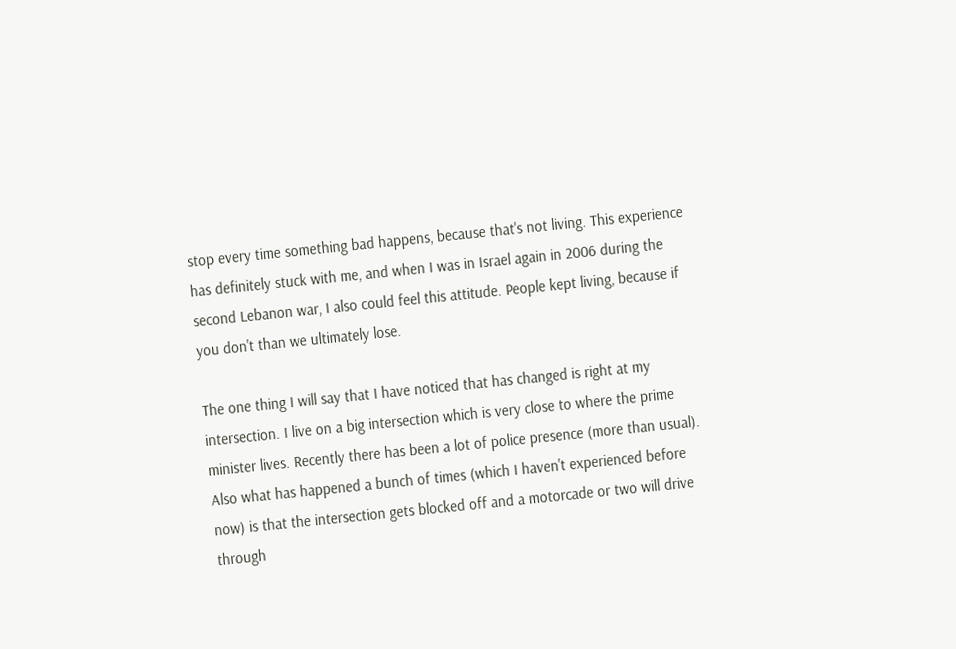stop every time something bad happens, because that's not living. This experience has definitely stuck with me, and when I was in Israel again in 2006 during the second Lebanon war, I also could feel this attitude. People kept living, because if you don't than we ultimately lose.

The one thing I will say that I have noticed that has changed is right at my intersection. I live on a big intersection which is very close to where the prime minister lives. Recently there has been a lot of police presence (more than usual). Also what has happened a bunch of times (which I haven't experienced before now) is that the intersection gets blocked off and a motorcade or two will drive through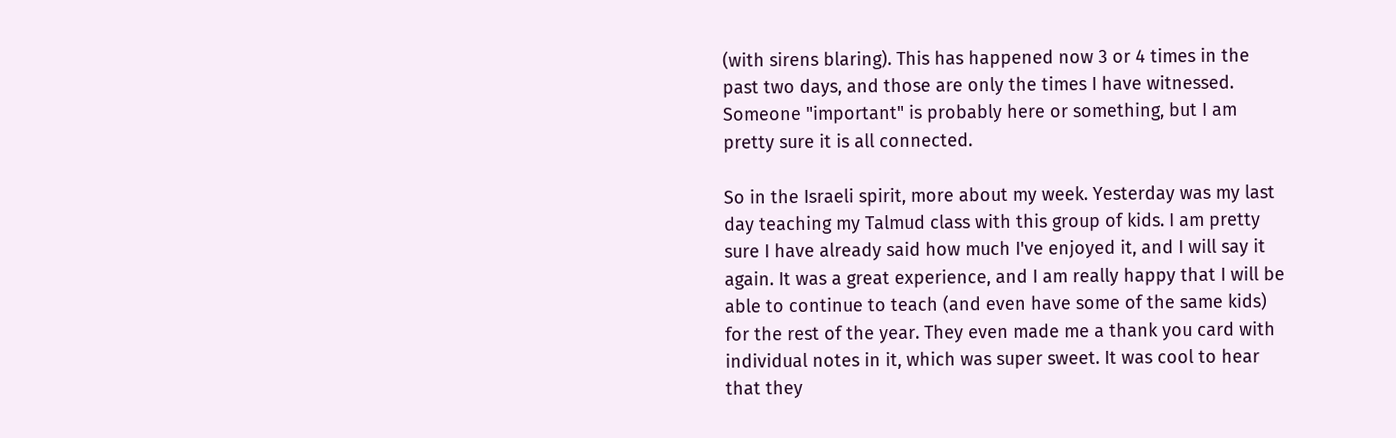(with sirens blaring). This has happened now 3 or 4 times in the past two days, and those are only the times I have witnessed. Someone "important" is probably here or something, but I am pretty sure it is all connected.

So in the Israeli spirit, more about my week. Yesterday was my last day teaching my Talmud class with this group of kids. I am pretty sure I have already said how much I've enjoyed it, and I will say it again. It was a great experience, and I am really happy that I will be able to continue to teach (and even have some of the same kids) for the rest of the year. They even made me a thank you card with individual notes in it, which was super sweet. It was cool to hear that they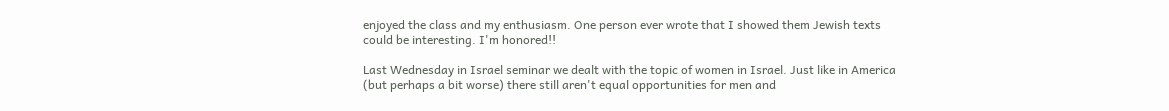enjoyed the class and my enthusiasm. One person ever wrote that I showed them Jewish texts could be interesting. I'm honored!!

Last Wednesday in Israel seminar we dealt with the topic of women in Israel. Just like in America (but perhaps a bit worse) there still aren't equal opportunities for men and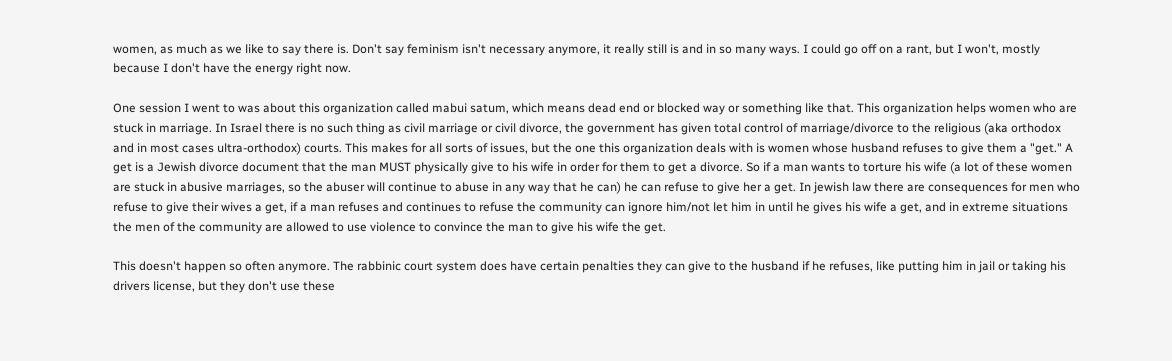women, as much as we like to say there is. Don't say feminism isn't necessary anymore, it really still is and in so many ways. I could go off on a rant, but I won't, mostly because I don't have the energy right now.

One session I went to was about this organization called mabui satum, which means dead end or blocked way or something like that. This organization helps women who are stuck in marriage. In Israel there is no such thing as civil marriage or civil divorce, the government has given total control of marriage/divorce to the religious (aka orthodox and in most cases ultra-orthodox) courts. This makes for all sorts of issues, but the one this organization deals with is women whose husband refuses to give them a "get." A get is a Jewish divorce document that the man MUST physically give to his wife in order for them to get a divorce. So if a man wants to torture his wife (a lot of these women are stuck in abusive marriages, so the abuser will continue to abuse in any way that he can) he can refuse to give her a get. In jewish law there are consequences for men who refuse to give their wives a get, if a man refuses and continues to refuse the community can ignore him/not let him in until he gives his wife a get, and in extreme situations the men of the community are allowed to use violence to convince the man to give his wife the get.

This doesn't happen so often anymore. The rabbinic court system does have certain penalties they can give to the husband if he refuses, like putting him in jail or taking his drivers license, but they don't use these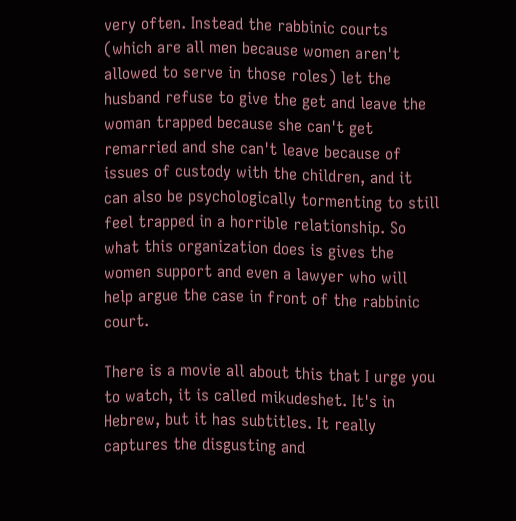very often. Instead the rabbinic courts (which are all men because women aren't allowed to serve in those roles) let the husband refuse to give the get and leave the woman trapped because she can't get remarried and she can't leave because of issues of custody with the children, and it can also be psychologically tormenting to still feel trapped in a horrible relationship. So what this organization does is gives the women support and even a lawyer who will help argue the case in front of the rabbinic court.

There is a movie all about this that I urge you to watch, it is called mikudeshet. It's in Hebrew, but it has subtitles. It really captures the disgusting and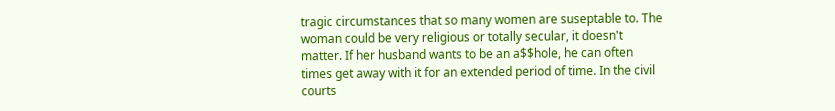tragic circumstances that so many women are suseptable to. The woman could be very religious or totally secular, it doesn't matter. If her husband wants to be an a$$hole, he can often times get away with it for an extended period of time. In the civil courts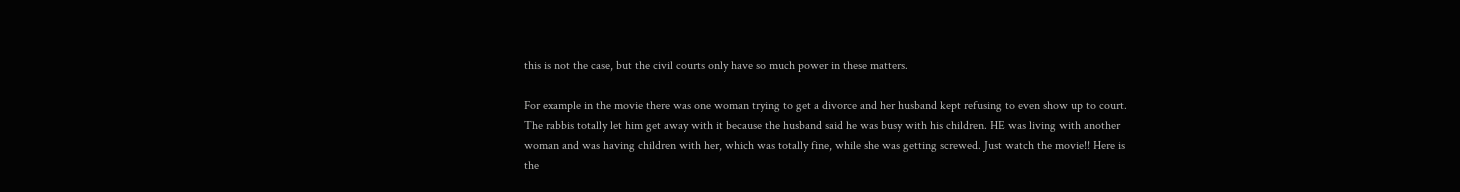this is not the case, but the civil courts only have so much power in these matters.

For example in the movie there was one woman trying to get a divorce and her husband kept refusing to even show up to court. The rabbis totally let him get away with it because the husband said he was busy with his children. HE was living with another woman and was having children with her, which was totally fine, while she was getting screwed. Just watch the movie!! Here is the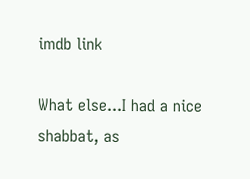imdb link

What else...I had a nice shabbat, as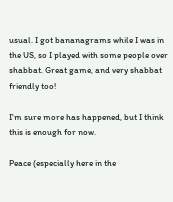usual. I got bananagrams while I was in the US, so I played with some people over shabbat. Great game, and very shabbat friendly too!

I'm sure more has happened, but I think this is enough for now.

Peace (especially here in the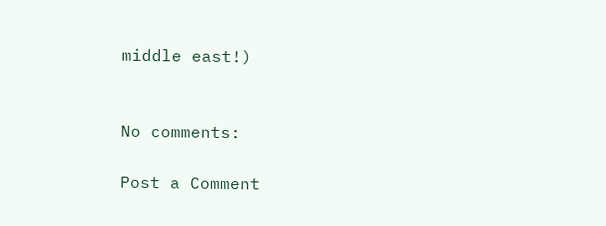middle east!)


No comments:

Post a Comment